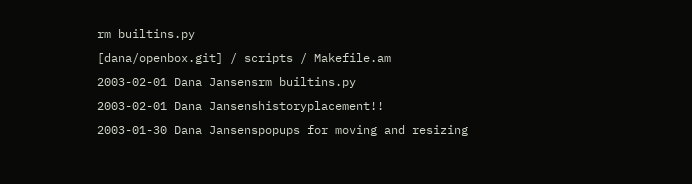rm builtins.py
[dana/openbox.git] / scripts / Makefile.am
2003-02-01 Dana Jansensrm builtins.py
2003-02-01 Dana Jansenshistoryplacement!!
2003-01-30 Dana Jansenspopups for moving and resizing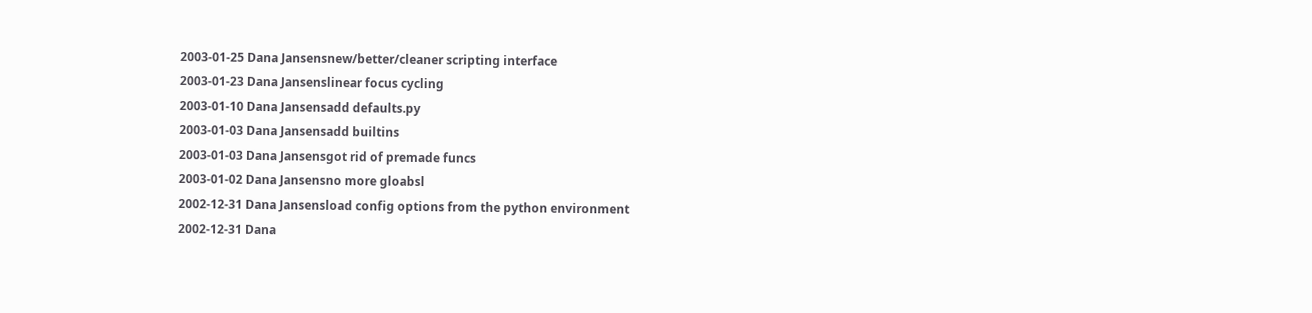2003-01-25 Dana Jansensnew/better/cleaner scripting interface
2003-01-23 Dana Jansenslinear focus cycling
2003-01-10 Dana Jansensadd defaults.py
2003-01-03 Dana Jansensadd builtins
2003-01-03 Dana Jansensgot rid of premade funcs
2003-01-02 Dana Jansensno more gloabsl
2002-12-31 Dana Jansensload config options from the python environment
2002-12-31 Dana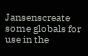Jansenscreate some globals for use in the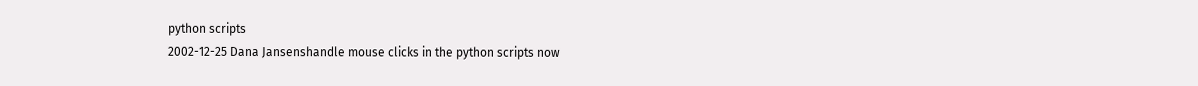python scripts
2002-12-25 Dana Jansenshandle mouse clicks in the python scripts now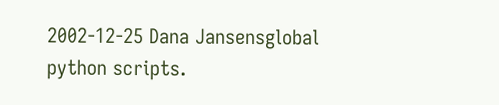2002-12-25 Dana Jansensglobal python scripts.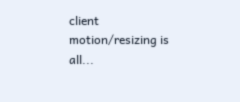client motion/resizing is all...